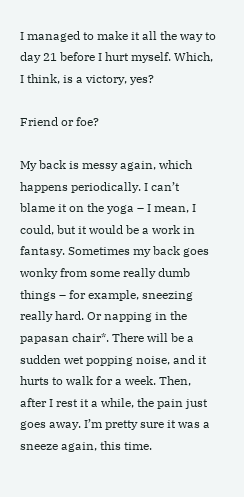I managed to make it all the way to day 21 before I hurt myself. Which, I think, is a victory, yes?

Friend or foe?

My back is messy again, which happens periodically. I can’t blame it on the yoga – I mean, I could, but it would be a work in fantasy. Sometimes my back goes wonky from some really dumb things – for example, sneezing really hard. Or napping in the papasan chair*. There will be a sudden wet popping noise, and it hurts to walk for a week. Then, after I rest it a while, the pain just goes away. I’m pretty sure it was a sneeze again, this time.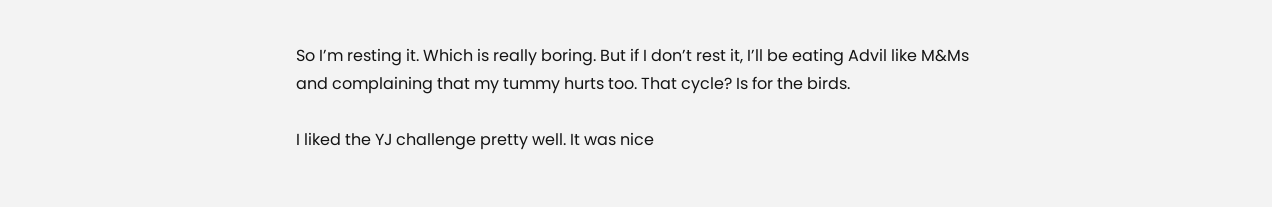So I’m resting it. Which is really boring. But if I don’t rest it, I’ll be eating Advil like M&Ms and complaining that my tummy hurts too. That cycle? Is for the birds.

I liked the YJ challenge pretty well. It was nice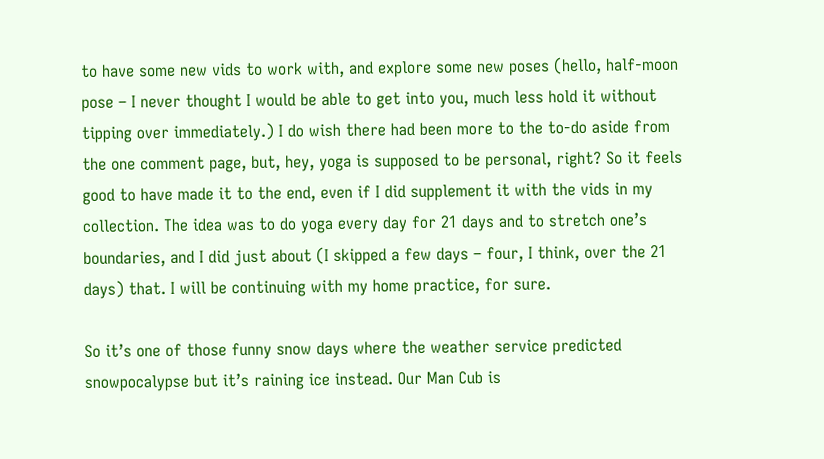to have some new vids to work with, and explore some new poses (hello, half-moon pose – I never thought I would be able to get into you, much less hold it without tipping over immediately.) I do wish there had been more to the to-do aside from the one comment page, but, hey, yoga is supposed to be personal, right? So it feels good to have made it to the end, even if I did supplement it with the vids in my collection. The idea was to do yoga every day for 21 days and to stretch one’s boundaries, and I did just about (I skipped a few days – four, I think, over the 21 days) that. I will be continuing with my home practice, for sure.

So it’s one of those funny snow days where the weather service predicted snowpocalypse but it’s raining ice instead. Our Man Cub is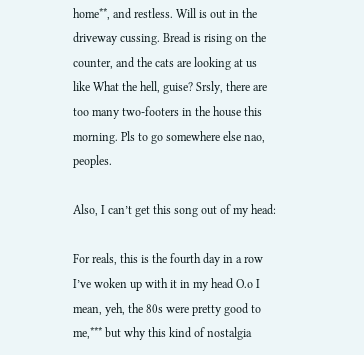home**, and restless. Will is out in the driveway cussing. Bread is rising on the counter, and the cats are looking at us like What the hell, guise? Srsly, there are too many two-footers in the house this morning. Pls to go somewhere else nao, peoples.

Also, I can’t get this song out of my head:

For reals, this is the fourth day in a row I’ve woken up with it in my head O.o I mean, yeh, the 80s were pretty good to me,*** but why this kind of nostalgia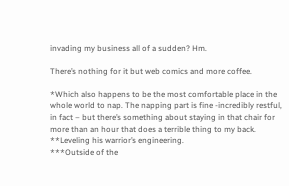invading my business all of a sudden? Hm.

There’s nothing for it but web comics and more coffee.

*Which also happens to be the most comfortable place in the whole world to nap. The napping part is fine -incredibly restful, in fact – but there’s something about staying in that chair for more than an hour that does a terrible thing to my back.
**Leveling his warrior’s engineering.
***Outside of the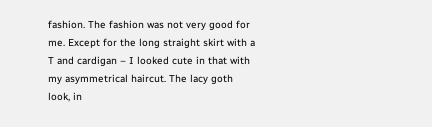fashion. The fashion was not very good for me. Except for the long straight skirt with a T and cardigan – I looked cute in that with my asymmetrical haircut. The lacy goth look, in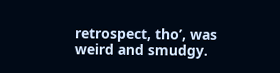retrospect, tho’, was weird and smudgy.